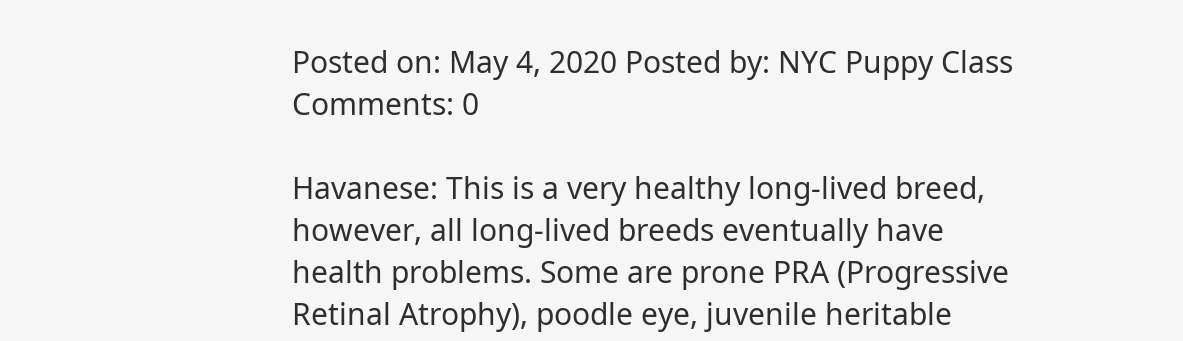Posted on: May 4, 2020 Posted by: NYC Puppy Class Comments: 0

Havanese: This is a very healthy long-lived breed, however, all long-lived breeds eventually have health problems. Some are prone PRA (Progressive Retinal Atrophy), poodle eye, juvenile heritable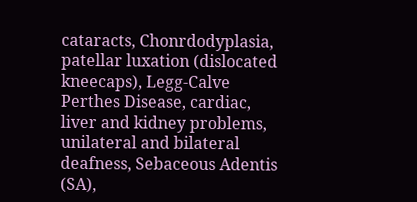cataracts, Chonrdodyplasia, patellar luxation (dislocated kneecaps), Legg-Calve Perthes Disease, cardiac, liver and kidney problems, unilateral and bilateral deafness, Sebaceous Adentis (SA),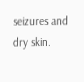seizures and dry skin.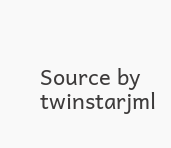Source by twinstarjml